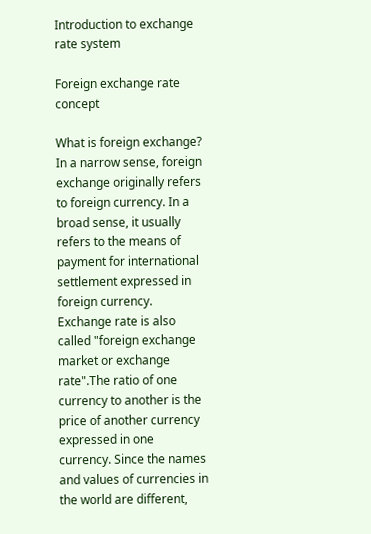Introduction to exchange rate system

Foreign exchange rate concept

What is foreign exchange? In a narrow sense, foreign exchange originally refers to foreign currency. In a broad sense, it usually refers to the means of payment for international settlement expressed in foreign currency. Exchange rate is also called "foreign exchange market or exchange rate".The ratio of one currency to another is the price of another currency expressed in one currency. Since the names and values of currencies in the world are different,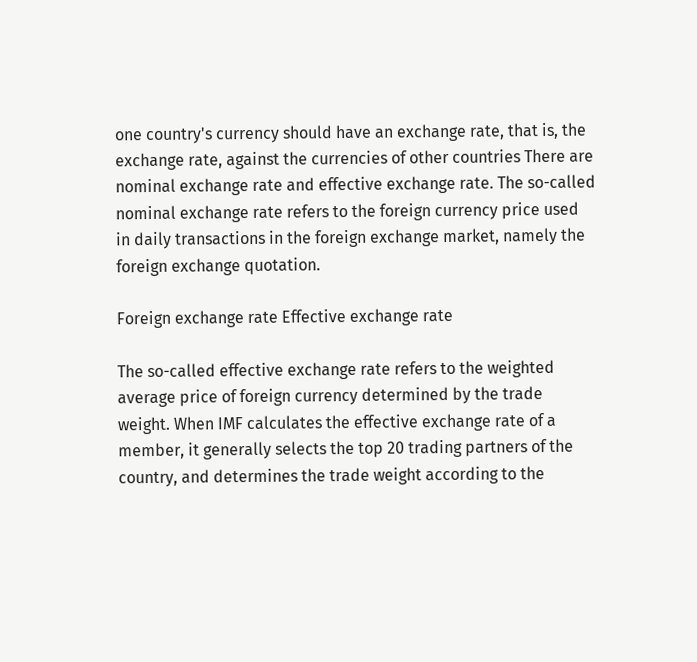one country's currency should have an exchange rate, that is, the exchange rate, against the currencies of other countries There are nominal exchange rate and effective exchange rate. The so-called nominal exchange rate refers to the foreign currency price used in daily transactions in the foreign exchange market, namely the foreign exchange quotation.

Foreign exchange rate Effective exchange rate

The so-called effective exchange rate refers to the weighted average price of foreign currency determined by the trade weight. When IMF calculates the effective exchange rate of a member, it generally selects the top 20 trading partners of the country, and determines the trade weight according to the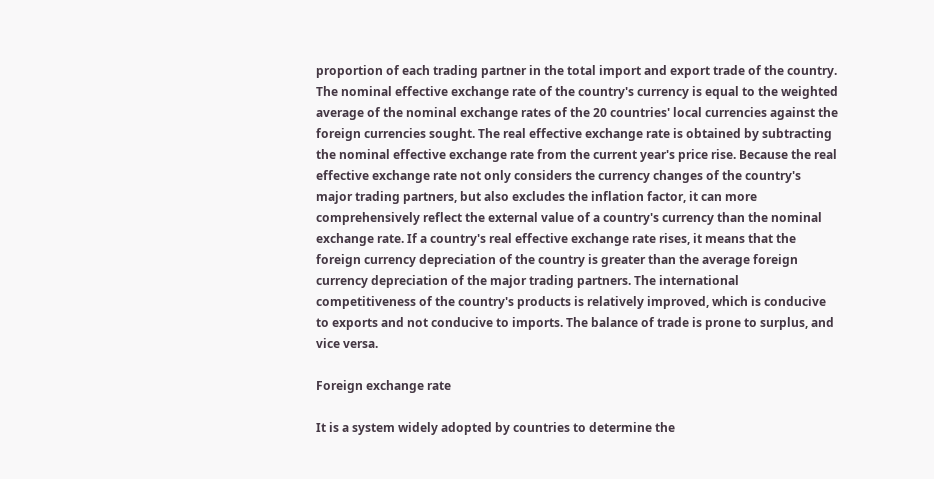proportion of each trading partner in the total import and export trade of the country. The nominal effective exchange rate of the country's currency is equal to the weighted average of the nominal exchange rates of the 20 countries' local currencies against the foreign currencies sought. The real effective exchange rate is obtained by subtracting the nominal effective exchange rate from the current year's price rise. Because the real effective exchange rate not only considers the currency changes of the country's major trading partners, but also excludes the inflation factor, it can more comprehensively reflect the external value of a country's currency than the nominal exchange rate. If a country's real effective exchange rate rises, it means that the foreign currency depreciation of the country is greater than the average foreign currency depreciation of the major trading partners. The international competitiveness of the country's products is relatively improved, which is conducive to exports and not conducive to imports. The balance of trade is prone to surplus, and vice versa.

Foreign exchange rate

It is a system widely adopted by countries to determine the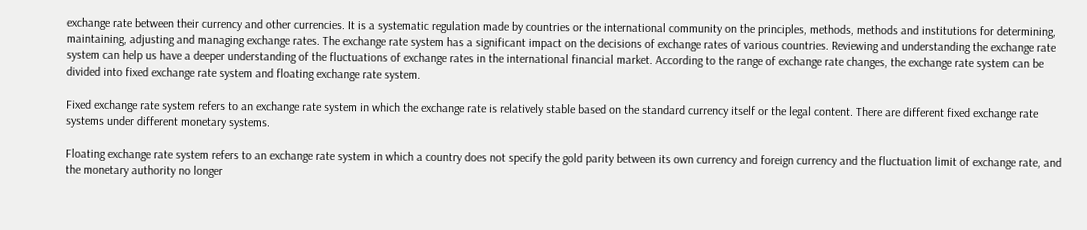exchange rate between their currency and other currencies. It is a systematic regulation made by countries or the international community on the principles, methods, methods and institutions for determining, maintaining, adjusting and managing exchange rates. The exchange rate system has a significant impact on the decisions of exchange rates of various countries. Reviewing and understanding the exchange rate system can help us have a deeper understanding of the fluctuations of exchange rates in the international financial market. According to the range of exchange rate changes, the exchange rate system can be divided into fixed exchange rate system and floating exchange rate system.

Fixed exchange rate system refers to an exchange rate system in which the exchange rate is relatively stable based on the standard currency itself or the legal content. There are different fixed exchange rate systems under different monetary systems.

Floating exchange rate system refers to an exchange rate system in which a country does not specify the gold parity between its own currency and foreign currency and the fluctuation limit of exchange rate, and the monetary authority no longer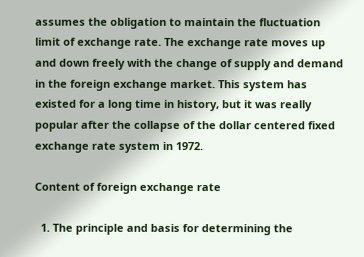assumes the obligation to maintain the fluctuation limit of exchange rate. The exchange rate moves up and down freely with the change of supply and demand in the foreign exchange market. This system has existed for a long time in history, but it was really popular after the collapse of the dollar centered fixed exchange rate system in 1972.

Content of foreign exchange rate

  1. The principle and basis for determining the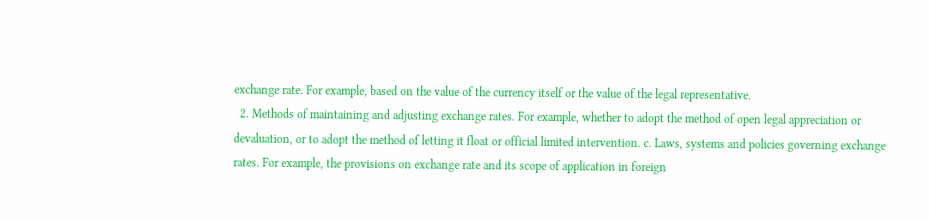exchange rate. For example, based on the value of the currency itself or the value of the legal representative.
  2. Methods of maintaining and adjusting exchange rates. For example, whether to adopt the method of open legal appreciation or devaluation, or to adopt the method of letting it float or official limited intervention. c. Laws, systems and policies governing exchange rates. For example, the provisions on exchange rate and its scope of application in foreign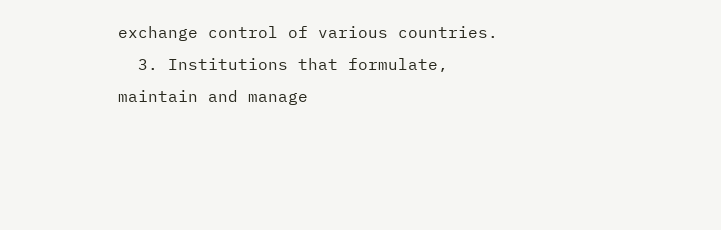exchange control of various countries.
  3. Institutions that formulate, maintain and manage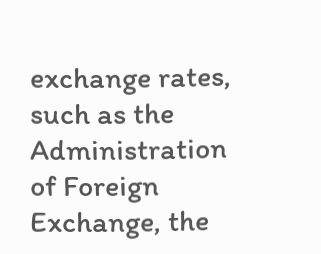exchange rates, such as the Administration of Foreign Exchange, the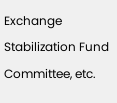Exchange Stabilization Fund Committee, etc.